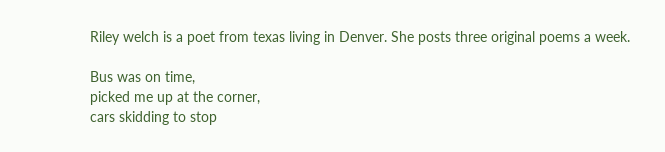Riley welch is a poet from texas living in Denver. She posts three original poems a week.

Bus was on time,
picked me up at the corner,
cars skidding to stop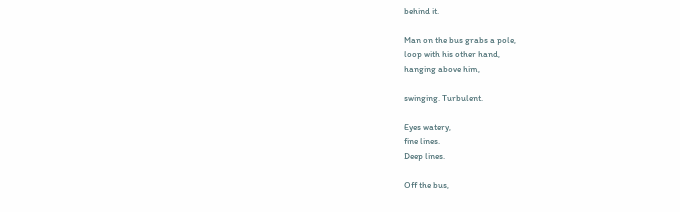behind it.

Man on the bus grabs a pole,
loop with his other hand,
hanging above him,

swinging. Turbulent.

Eyes watery,
fine lines.
Deep lines.

Off the bus,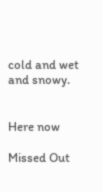cold and wet and snowy.


Here now

Missed Out